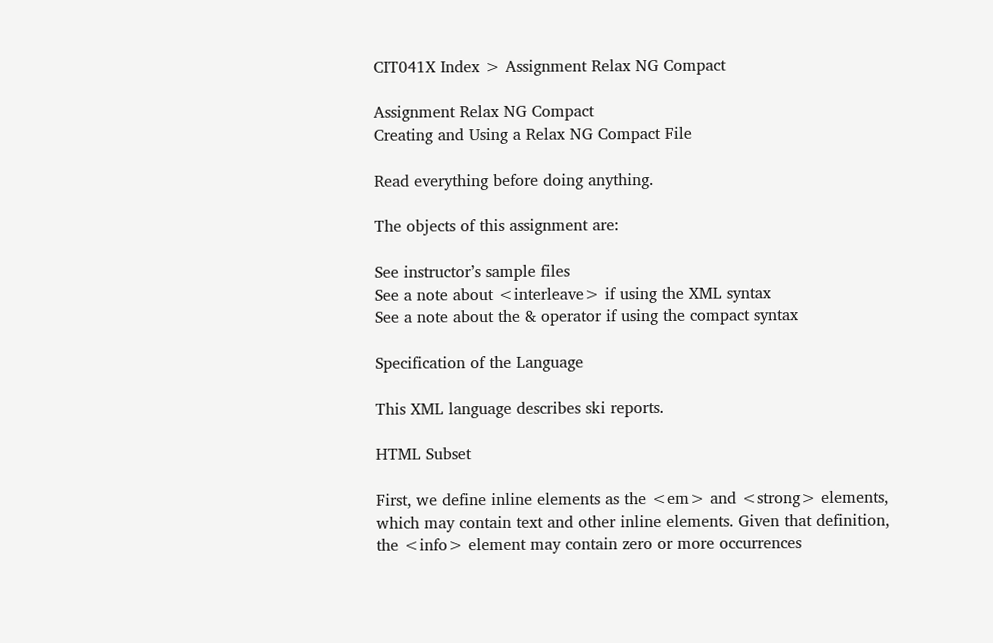CIT041X Index > Assignment Relax NG Compact

Assignment Relax NG Compact
Creating and Using a Relax NG Compact File

Read everything before doing anything.

The objects of this assignment are:

See instructor’s sample files
See a note about <interleave> if using the XML syntax
See a note about the & operator if using the compact syntax

Specification of the Language

This XML language describes ski reports.

HTML Subset

First, we define inline elements as the <em> and <strong> elements, which may contain text and other inline elements. Given that definition, the <info> element may contain zero or more occurrences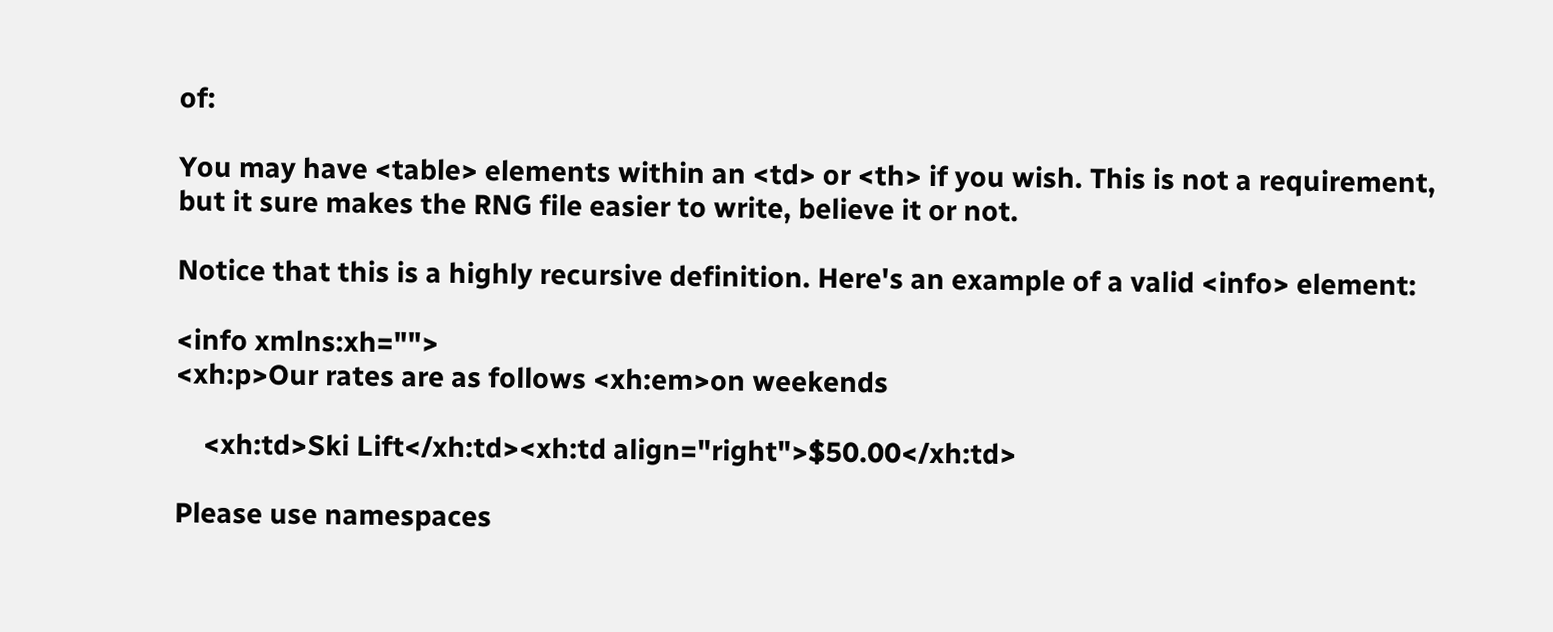of:

You may have <table> elements within an <td> or <th> if you wish. This is not a requirement, but it sure makes the RNG file easier to write, believe it or not.

Notice that this is a highly recursive definition. Here's an example of a valid <info> element:

<info xmlns:xh="">
<xh:p>Our rates are as follows <xh:em>on weekends

    <xh:td>Ski Lift</xh:td><xh:td align="right">$50.00</xh:td>

Please use namespaces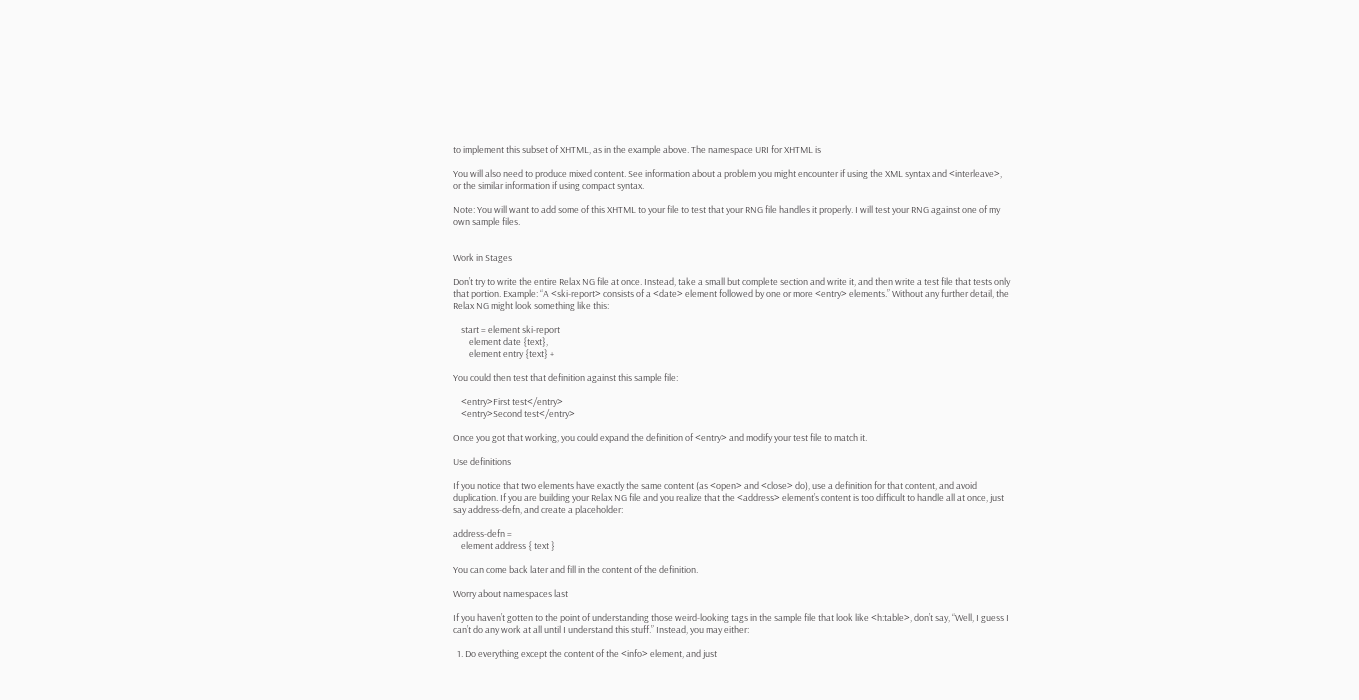to implement this subset of XHTML, as in the example above. The namespace URI for XHTML is

You will also need to produce mixed content. See information about a problem you might encounter if using the XML syntax and <interleave>, or the similar information if using compact syntax.

Note: You will want to add some of this XHTML to your file to test that your RNG file handles it properly. I will test your RNG against one of my own sample files.


Work in Stages

Don’t try to write the entire Relax NG file at once. Instead, take a small but complete section and write it, and then write a test file that tests only that portion. Example: “A <ski-report> consists of a <date> element followed by one or more <entry> elements.” Without any further detail, the Relax NG might look something like this:

    start = element ski-report
        element date {text},
        element entry {text} +

You could then test that definition against this sample file:

    <entry>First test</entry>
    <entry>Second test</entry>

Once you got that working, you could expand the definition of <entry> and modify your test file to match it.

Use definitions

If you notice that two elements have exactly the same content (as <open> and <close> do), use a definition for that content, and avoid duplication. If you are building your Relax NG file and you realize that the <address> element’s content is too difficult to handle all at once, just say address-defn, and create a placeholder:

address-defn =
    element address { text }

You can come back later and fill in the content of the definition.

Worry about namespaces last

If you haven’t gotten to the point of understanding those weird-looking tags in the sample file that look like <h:table>, don’t say, “Well, I guess I can’t do any work at all until I understand this stuff.” Instead, you may either:

  1. Do everything except the content of the <info> element, and just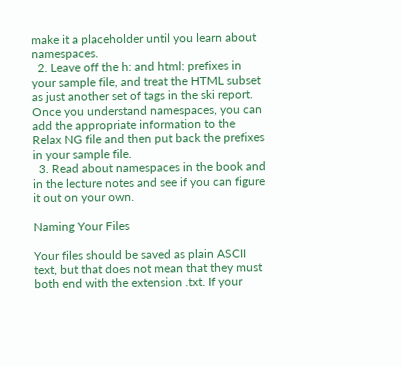make it a placeholder until you learn about namespaces.
  2. Leave off the h: and html: prefixes in your sample file, and treat the HTML subset as just another set of tags in the ski report. Once you understand namespaces, you can add the appropriate information to the Relax NG file and then put back the prefixes in your sample file.
  3. Read about namespaces in the book and in the lecture notes and see if you can figure it out on your own.

Naming Your Files

Your files should be saved as plain ASCII text, but that does not mean that they must both end with the extension .txt. If your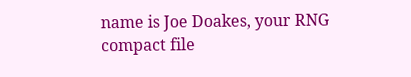name is Joe Doakes, your RNG compact file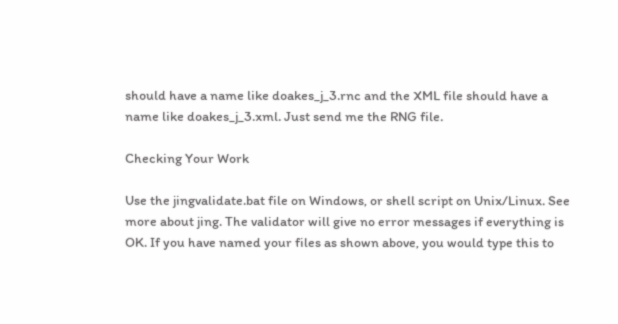should have a name like doakes_j_3.rnc and the XML file should have a name like doakes_j_3.xml. Just send me the RNG file.

Checking Your Work

Use the jingvalidate.bat file on Windows, or shell script on Unix/Linux. See more about jing. The validator will give no error messages if everything is OK. If you have named your files as shown above, you would type this to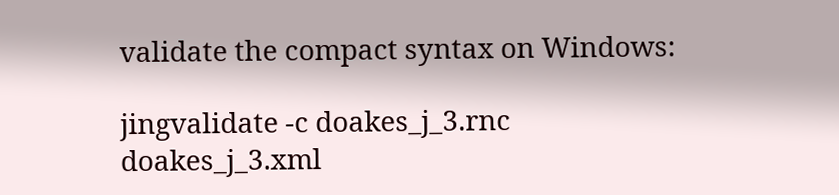validate the compact syntax on Windows:

jingvalidate -c doakes_j_3.rnc doakes_j_3.xml